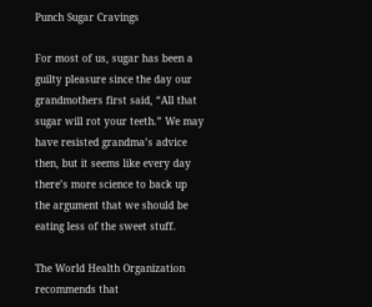Punch Sugar Cravings

For most of us, sugar has been a guilty pleasure since the day our grandmothers first said, “All that sugar will rot your teeth.” We may have resisted grandma’s advice then, but it seems like every day there’s more science to back up the argument that we should be eating less of the sweet stuff.

The World Health Organization recommends that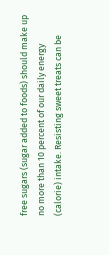free sugars (sugar added to foods) should make up no more than 10 percent of our daily energy (calorie) intake. Resisting sweet treats can be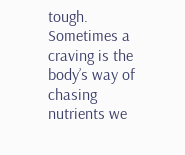tough. Sometimes a craving is the body’s way of chasing nutrients we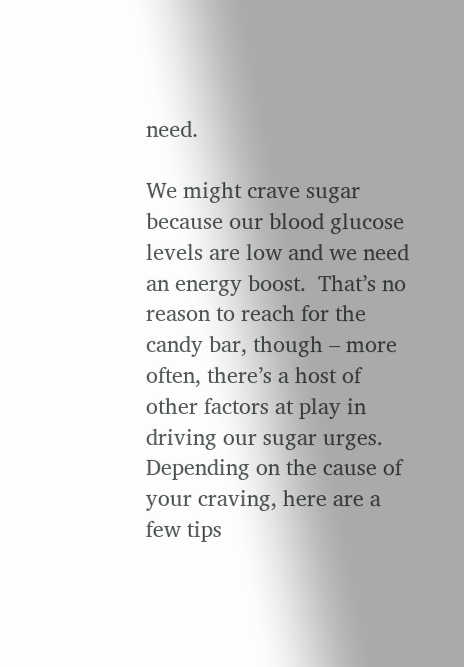need.

We might crave sugar because our blood glucose levels are low and we need an energy boost.  That’s no reason to reach for the candy bar, though – more often, there’s a host of other factors at play in driving our sugar urges. Depending on the cause of your craving, here are a few tips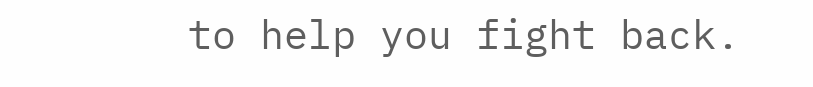to help you fight back.